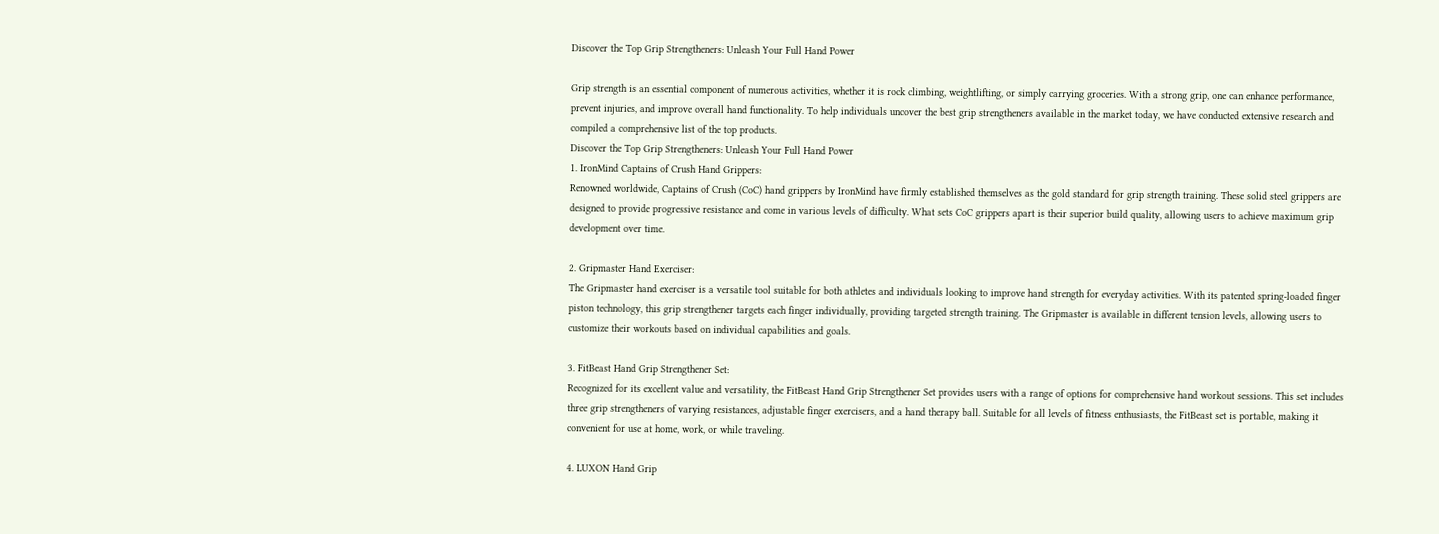Discover the Top Grip Strengtheners: Unleash Your Full Hand Power

Grip strength is an essential component of numerous activities, whether it is rock climbing, weightlifting, or simply carrying groceries. With a strong grip, one can enhance performance, prevent injuries, and improve overall hand functionality. To help individuals uncover the best grip strengtheners available in the market today, we have conducted extensive research and compiled a comprehensive list of the top products.
Discover the Top Grip Strengtheners: Unleash Your Full Hand Power
1. IronMind Captains of Crush Hand Grippers:
Renowned worldwide, Captains of Crush (CoC) hand grippers by IronMind have firmly established themselves as the gold standard for grip strength training. These solid steel grippers are designed to provide progressive resistance and come in various levels of difficulty. What sets CoC grippers apart is their superior build quality, allowing users to achieve maximum grip development over time.

2. Gripmaster Hand Exerciser:
The Gripmaster hand exerciser is a versatile tool suitable for both athletes and individuals looking to improve hand strength for everyday activities. With its patented spring-loaded finger piston technology, this grip strengthener targets each finger individually, providing targeted strength training. The Gripmaster is available in different tension levels, allowing users to customize their workouts based on individual capabilities and goals.

3. FitBeast Hand Grip Strengthener Set:
Recognized for its excellent value and versatility, the FitBeast Hand Grip Strengthener Set provides users with a range of options for comprehensive hand workout sessions. This set includes three grip strengtheners of varying resistances, adjustable finger exercisers, and a hand therapy ball. Suitable for all levels of fitness enthusiasts, the FitBeast set is portable, making it convenient for use at home, work, or while traveling.

4. LUXON Hand Grip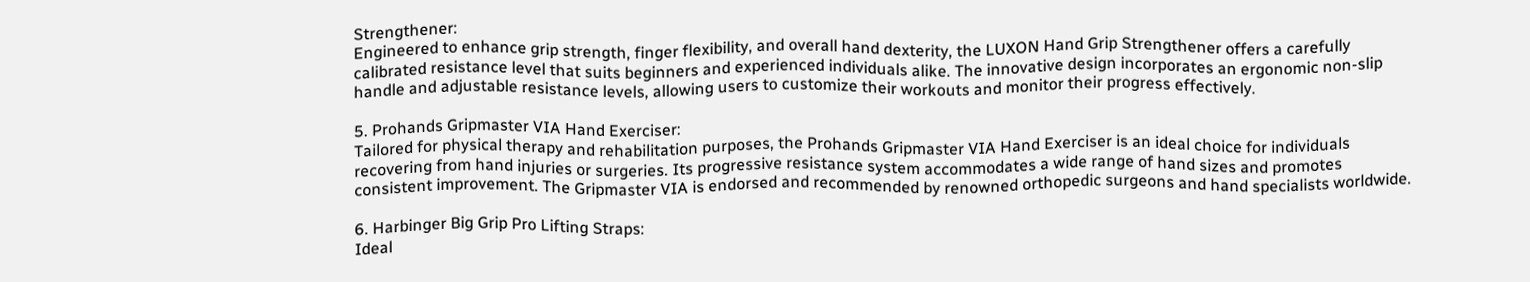Strengthener:
Engineered to enhance grip strength, finger flexibility, and overall hand dexterity, the LUXON Hand Grip Strengthener offers a carefully calibrated resistance level that suits beginners and experienced individuals alike. The innovative design incorporates an ergonomic non-slip handle and adjustable resistance levels, allowing users to customize their workouts and monitor their progress effectively.

5. Prohands Gripmaster VIA Hand Exerciser:
Tailored for physical therapy and rehabilitation purposes, the Prohands Gripmaster VIA Hand Exerciser is an ideal choice for individuals recovering from hand injuries or surgeries. Its progressive resistance system accommodates a wide range of hand sizes and promotes consistent improvement. The Gripmaster VIA is endorsed and recommended by renowned orthopedic surgeons and hand specialists worldwide.

6. Harbinger Big Grip Pro Lifting Straps:
Ideal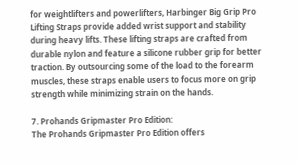for weightlifters and powerlifters, Harbinger Big Grip Pro Lifting Straps provide added wrist support and stability during heavy lifts. These lifting straps are crafted from durable nylon and feature a silicone rubber grip for better traction. By outsourcing some of the load to the forearm muscles, these straps enable users to focus more on grip strength while minimizing strain on the hands.

7. Prohands Gripmaster Pro Edition:
The Prohands Gripmaster Pro Edition offers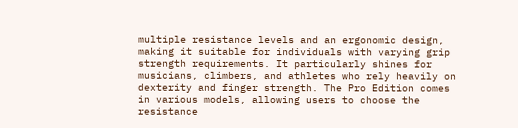multiple resistance levels and an ergonomic design, making it suitable for individuals with varying grip strength requirements. It particularly shines for musicians, climbers, and athletes who rely heavily on dexterity and finger strength. The Pro Edition comes in various models, allowing users to choose the resistance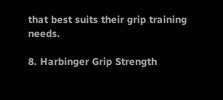that best suits their grip training needs.

8. Harbinger Grip Strength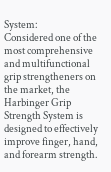System:
Considered one of the most comprehensive and multifunctional grip strengtheners on the market, the Harbinger Grip Strength System is designed to effectively improve finger, hand, and forearm strength.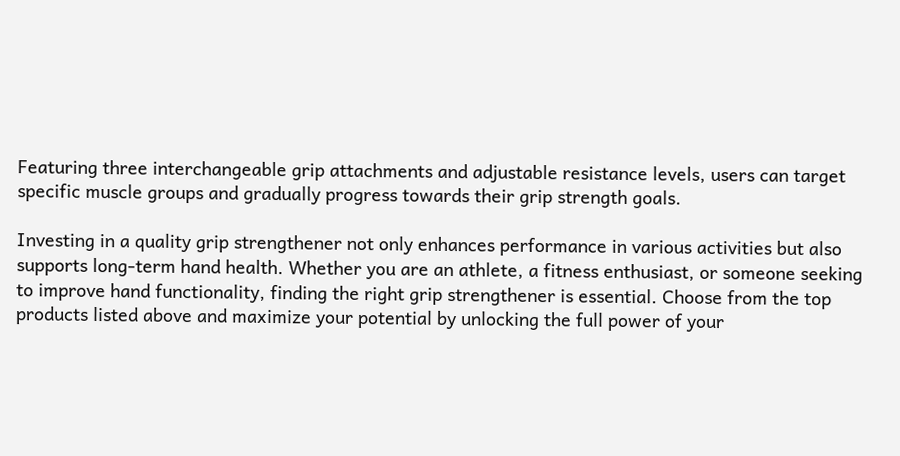Featuring three interchangeable grip attachments and adjustable resistance levels, users can target specific muscle groups and gradually progress towards their grip strength goals.

Investing in a quality grip strengthener not only enhances performance in various activities but also supports long-term hand health. Whether you are an athlete, a fitness enthusiast, or someone seeking to improve hand functionality, finding the right grip strengthener is essential. Choose from the top products listed above and maximize your potential by unlocking the full power of your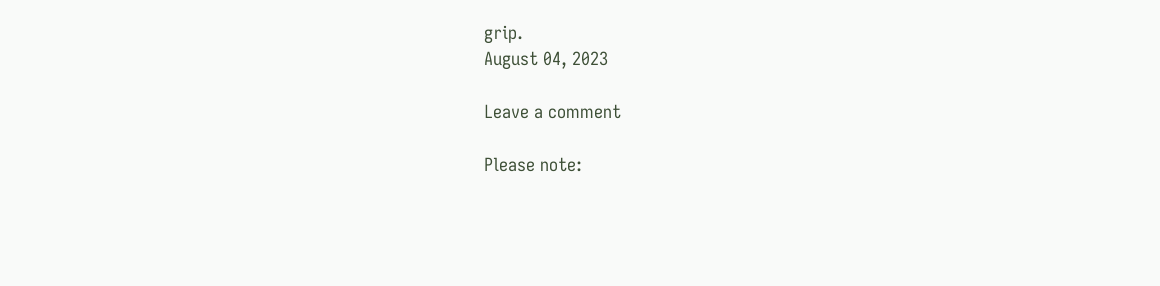grip.
August 04, 2023

Leave a comment

Please note: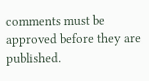comments must be approved before they are published.